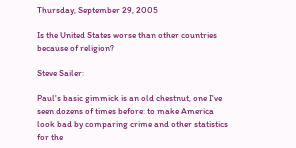Thursday, September 29, 2005

Is the United States worse than other countries because of religion?

Steve Sailer:

Paul's basic gimmick is an old chestnut, one I've seen dozens of times before: to make America look bad by comparing crime and other statistics for the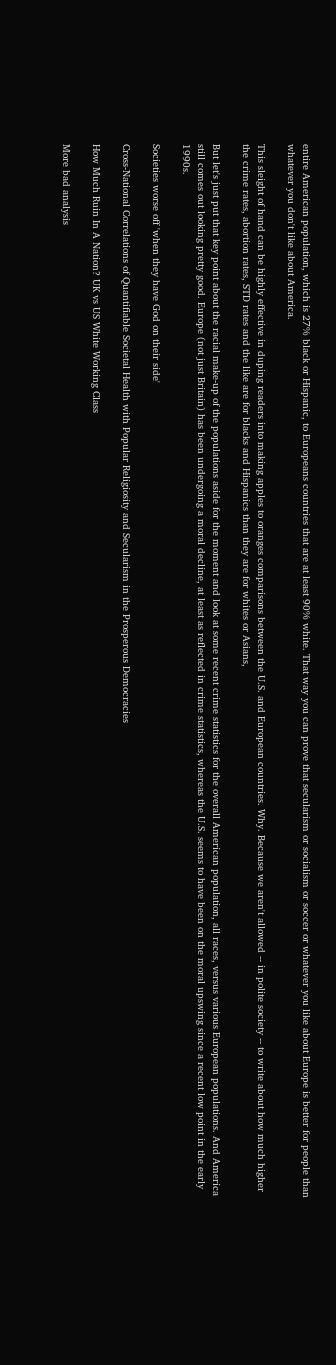entire American population, which is 27% black or Hispanic, to Europeans countries that are at least 90% white. That way you can prove that secularism or socialism or soccer or whatever you like about Europe is better for people than whatever you don't like about America.

This sleight of hand can be highly effective in duping readers into making apples to oranges comparisons between the U.S. and European countries. Why. Because we aren't allowed -- in polite society -- to write about how much higher the crime rates, abortion rates, STD rates and the like are for blacks and Hispanics than they are for whites or Asians,

But let's just put that key point about the racial make-up of the populations aside for the moment and look at some recent crime statistics for the overall American population, all races, versus various European populations. And America still comes out looking pretty good. Europe (not just Britain) has been undergoing a moral decline, at least as reflected in crime statistics, whereas the U.S. seems to have been on the moral upswing since a recent low point in the early 1990s.

Societies worse off 'when they have God on their side'

Cross-National Correlations of Quantifiable Societal Health with Popular Religiosity and Secularism in the Prosperous Democracies

How Much Ruin In A Nation? UK vs US White Working Class

More bad analysis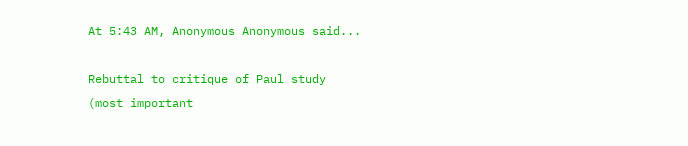At 5:43 AM, Anonymous Anonymous said...

Rebuttal to critique of Paul study
(most important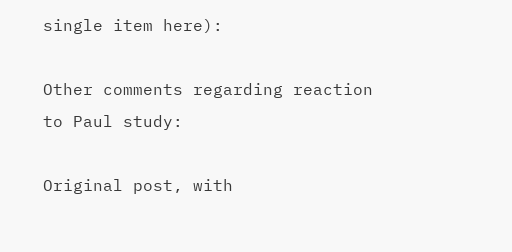single item here):

Other comments regarding reaction to Paul study:

Original post, with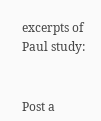excerpts of Paul study:


Post a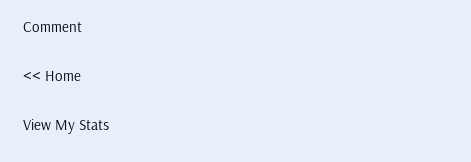Comment

<< Home

View My Stats